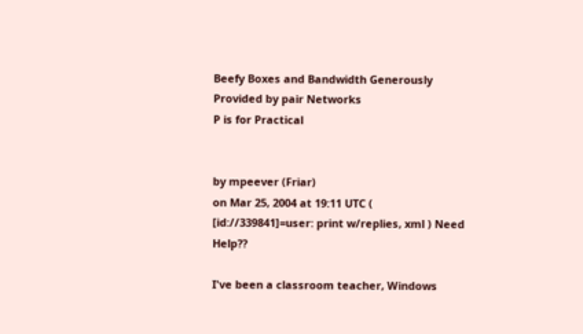Beefy Boxes and Bandwidth Generously Provided by pair Networks
P is for Practical


by mpeever (Friar)
on Mar 25, 2004 at 19:11 UTC ( [id://339841]=user: print w/replies, xml ) Need Help??

I've been a classroom teacher, Windows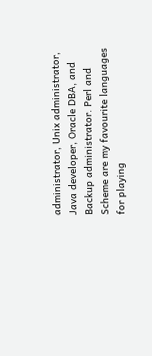administrator, Unix administrator, Java developer, Oracle DBA, and Backup administrator. Perl and Scheme are my favourite languages for playing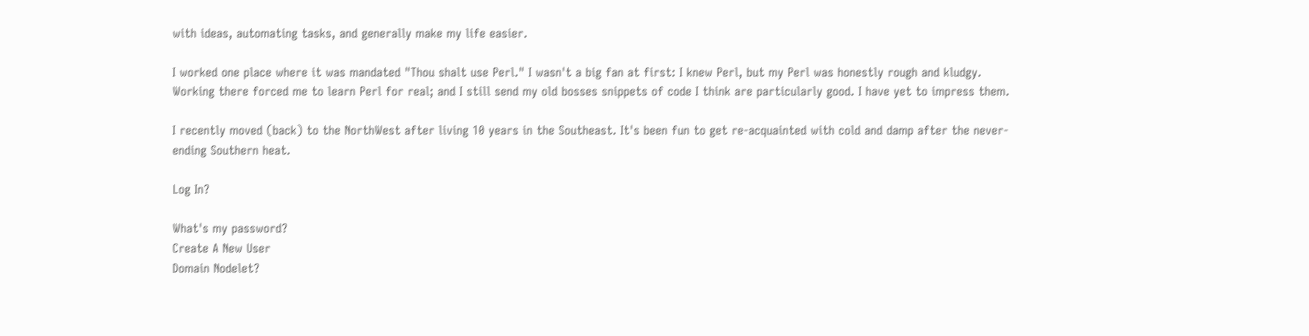with ideas, automating tasks, and generally make my life easier.

I worked one place where it was mandated "Thou shalt use Perl." I wasn't a big fan at first: I knew Perl, but my Perl was honestly rough and kludgy. Working there forced me to learn Perl for real; and I still send my old bosses snippets of code I think are particularly good. I have yet to impress them.

I recently moved (back) to the NorthWest after living 10 years in the Southeast. It's been fun to get re-acquainted with cold and damp after the never-ending Southern heat.

Log In?

What's my password?
Create A New User
Domain Nodelet?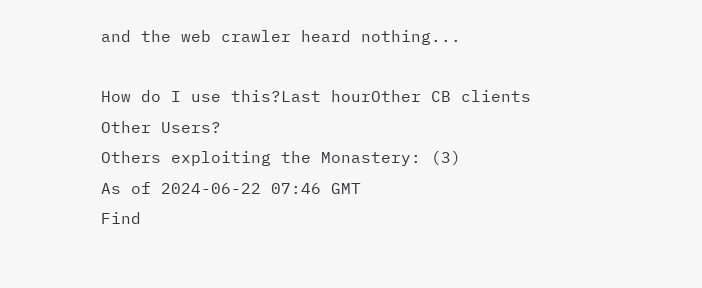and the web crawler heard nothing...

How do I use this?Last hourOther CB clients
Other Users?
Others exploiting the Monastery: (3)
As of 2024-06-22 07:46 GMT
Find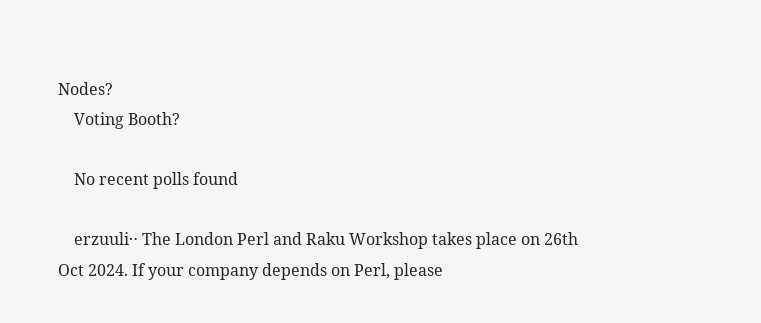Nodes?
    Voting Booth?

    No recent polls found

    erzuuli‥ The London Perl and Raku Workshop takes place on 26th Oct 2024. If your company depends on Perl, please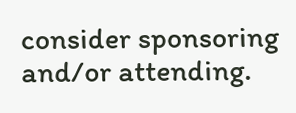consider sponsoring and/or attending.